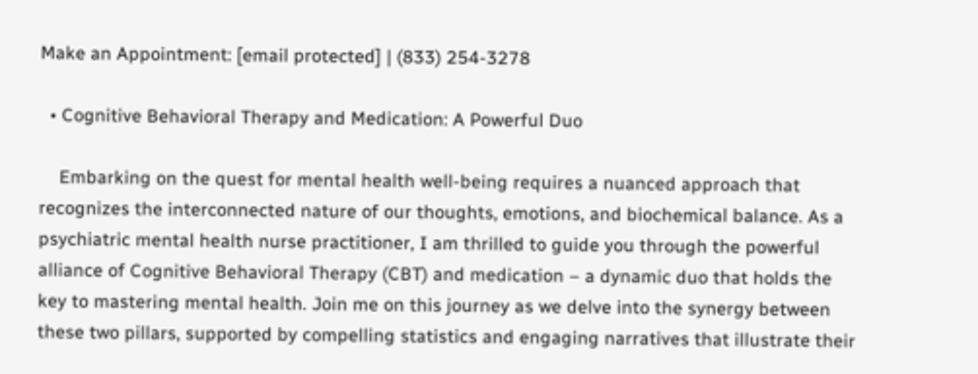Make an Appointment: [email protected] | (833) 254-3278

  • Cognitive Behavioral Therapy and Medication: A Powerful Duo

    Embarking on the quest for mental health well-being requires a nuanced approach that recognizes the interconnected nature of our thoughts, emotions, and biochemical balance. As a psychiatric mental health nurse practitioner, I am thrilled to guide you through the powerful alliance of Cognitive Behavioral Therapy (CBT) and medication – a dynamic duo that holds the key to mastering mental health. Join me on this journey as we delve into the synergy between these two pillars, supported by compelling statistics and engaging narratives that illustrate their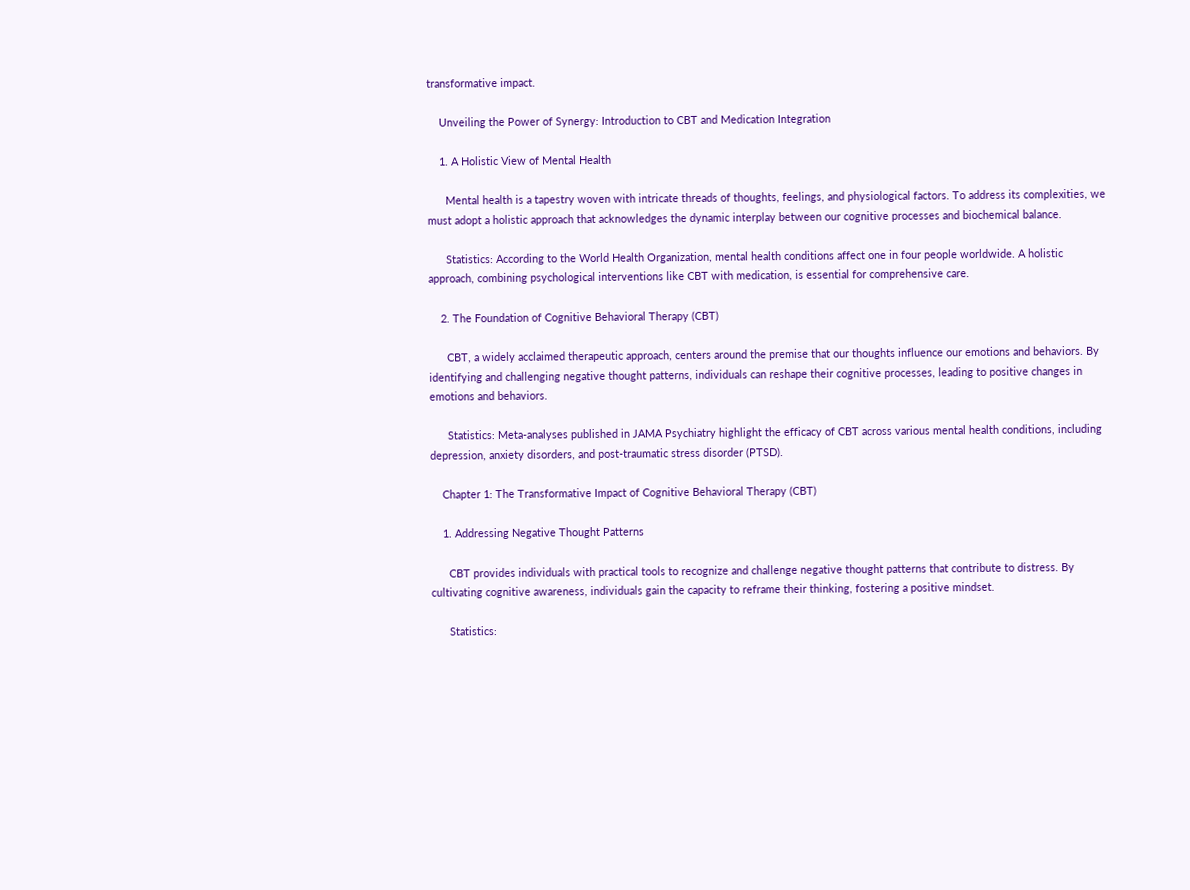transformative impact.

    Unveiling the Power of Synergy: Introduction to CBT and Medication Integration

    1. A Holistic View of Mental Health

      Mental health is a tapestry woven with intricate threads of thoughts, feelings, and physiological factors. To address its complexities, we must adopt a holistic approach that acknowledges the dynamic interplay between our cognitive processes and biochemical balance.

      Statistics: According to the World Health Organization, mental health conditions affect one in four people worldwide. A holistic approach, combining psychological interventions like CBT with medication, is essential for comprehensive care.

    2. The Foundation of Cognitive Behavioral Therapy (CBT)

      CBT, a widely acclaimed therapeutic approach, centers around the premise that our thoughts influence our emotions and behaviors. By identifying and challenging negative thought patterns, individuals can reshape their cognitive processes, leading to positive changes in emotions and behaviors.

      Statistics: Meta-analyses published in JAMA Psychiatry highlight the efficacy of CBT across various mental health conditions, including depression, anxiety disorders, and post-traumatic stress disorder (PTSD).

    Chapter 1: The Transformative Impact of Cognitive Behavioral Therapy (CBT)

    1. Addressing Negative Thought Patterns

      CBT provides individuals with practical tools to recognize and challenge negative thought patterns that contribute to distress. By cultivating cognitive awareness, individuals gain the capacity to reframe their thinking, fostering a positive mindset.

      Statistics: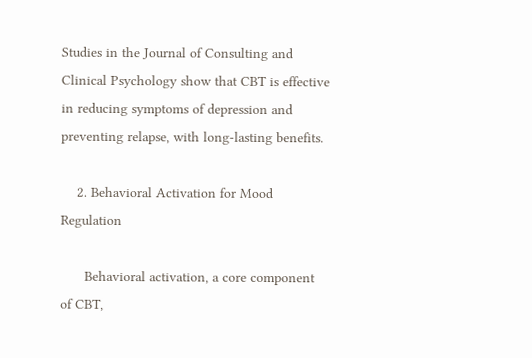Studies in the Journal of Consulting and Clinical Psychology show that CBT is effective in reducing symptoms of depression and preventing relapse, with long-lasting benefits.

    2. Behavioral Activation for Mood Regulation

      Behavioral activation, a core component of CBT,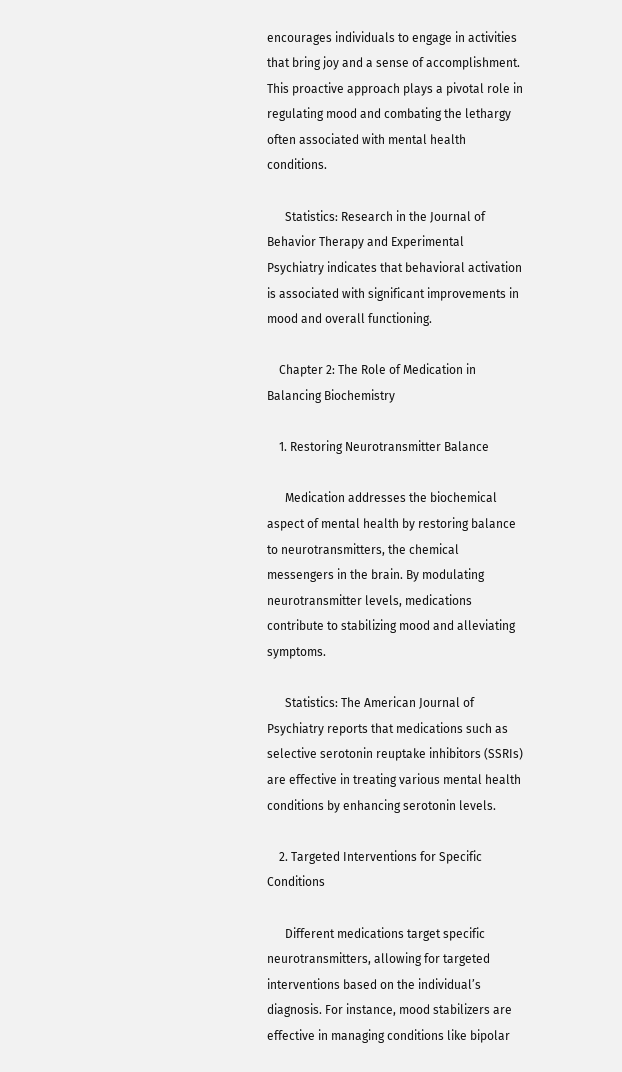encourages individuals to engage in activities that bring joy and a sense of accomplishment. This proactive approach plays a pivotal role in regulating mood and combating the lethargy often associated with mental health conditions.

      Statistics: Research in the Journal of Behavior Therapy and Experimental Psychiatry indicates that behavioral activation is associated with significant improvements in mood and overall functioning.

    Chapter 2: The Role of Medication in Balancing Biochemistry

    1. Restoring Neurotransmitter Balance

      Medication addresses the biochemical aspect of mental health by restoring balance to neurotransmitters, the chemical messengers in the brain. By modulating neurotransmitter levels, medications contribute to stabilizing mood and alleviating symptoms.

      Statistics: The American Journal of Psychiatry reports that medications such as selective serotonin reuptake inhibitors (SSRIs) are effective in treating various mental health conditions by enhancing serotonin levels.

    2. Targeted Interventions for Specific Conditions

      Different medications target specific neurotransmitters, allowing for targeted interventions based on the individual’s diagnosis. For instance, mood stabilizers are effective in managing conditions like bipolar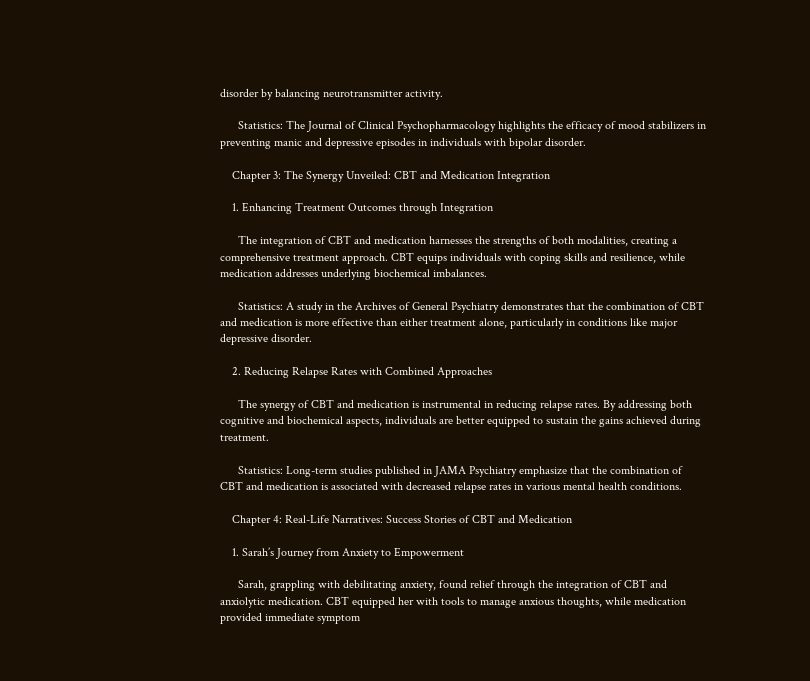disorder by balancing neurotransmitter activity.

      Statistics: The Journal of Clinical Psychopharmacology highlights the efficacy of mood stabilizers in preventing manic and depressive episodes in individuals with bipolar disorder.

    Chapter 3: The Synergy Unveiled: CBT and Medication Integration

    1. Enhancing Treatment Outcomes through Integration

      The integration of CBT and medication harnesses the strengths of both modalities, creating a comprehensive treatment approach. CBT equips individuals with coping skills and resilience, while medication addresses underlying biochemical imbalances.

      Statistics: A study in the Archives of General Psychiatry demonstrates that the combination of CBT and medication is more effective than either treatment alone, particularly in conditions like major depressive disorder.

    2. Reducing Relapse Rates with Combined Approaches

      The synergy of CBT and medication is instrumental in reducing relapse rates. By addressing both cognitive and biochemical aspects, individuals are better equipped to sustain the gains achieved during treatment.

      Statistics: Long-term studies published in JAMA Psychiatry emphasize that the combination of CBT and medication is associated with decreased relapse rates in various mental health conditions.

    Chapter 4: Real-Life Narratives: Success Stories of CBT and Medication

    1. Sarah’s Journey from Anxiety to Empowerment

      Sarah, grappling with debilitating anxiety, found relief through the integration of CBT and anxiolytic medication. CBT equipped her with tools to manage anxious thoughts, while medication provided immediate symptom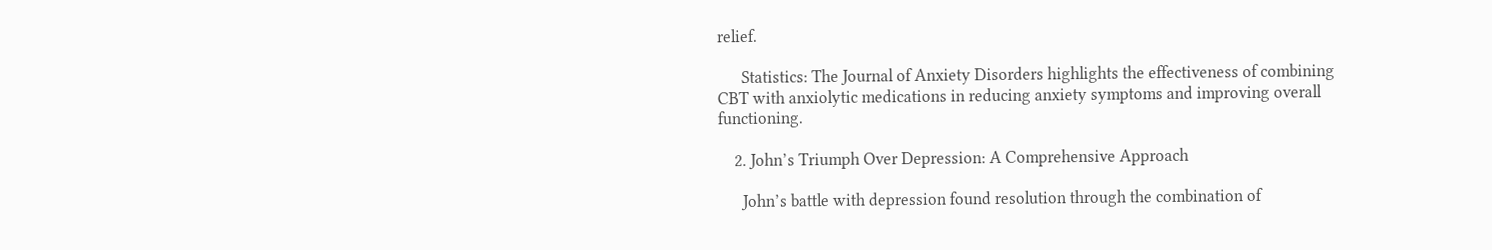relief.

      Statistics: The Journal of Anxiety Disorders highlights the effectiveness of combining CBT with anxiolytic medications in reducing anxiety symptoms and improving overall functioning.

    2. John’s Triumph Over Depression: A Comprehensive Approach

      John’s battle with depression found resolution through the combination of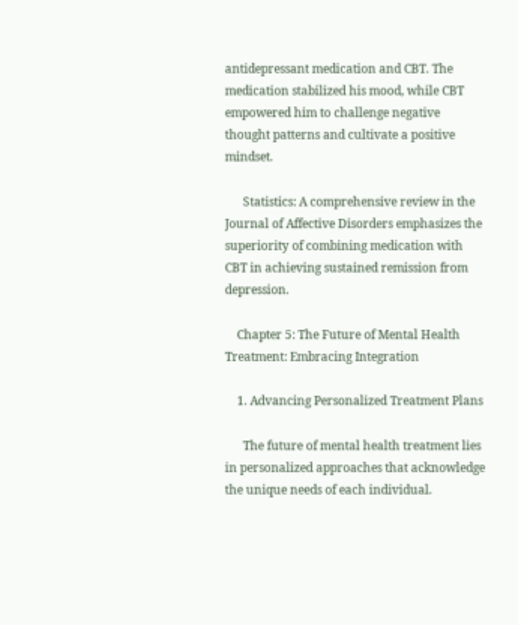antidepressant medication and CBT. The medication stabilized his mood, while CBT empowered him to challenge negative thought patterns and cultivate a positive mindset.

      Statistics: A comprehensive review in the Journal of Affective Disorders emphasizes the superiority of combining medication with CBT in achieving sustained remission from depression.

    Chapter 5: The Future of Mental Health Treatment: Embracing Integration

    1. Advancing Personalized Treatment Plans

      The future of mental health treatment lies in personalized approaches that acknowledge the unique needs of each individual.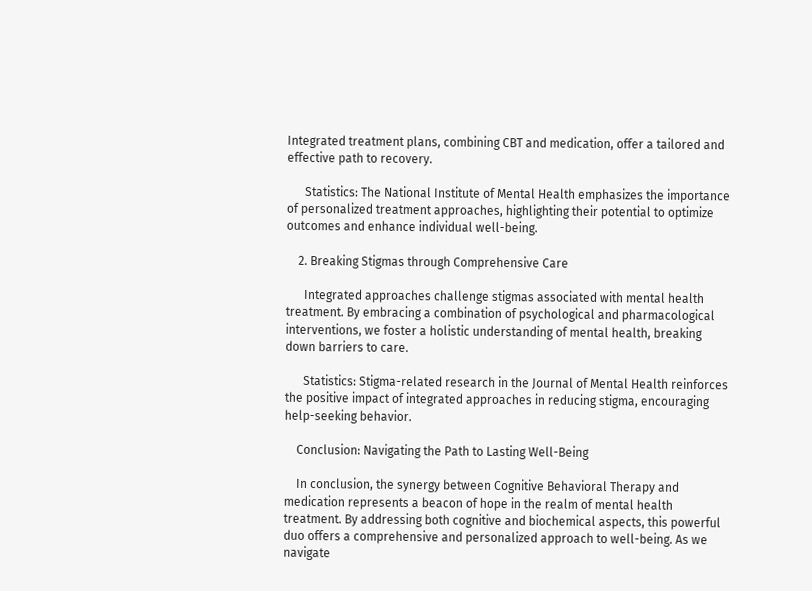Integrated treatment plans, combining CBT and medication, offer a tailored and effective path to recovery.

      Statistics: The National Institute of Mental Health emphasizes the importance of personalized treatment approaches, highlighting their potential to optimize outcomes and enhance individual well-being.

    2. Breaking Stigmas through Comprehensive Care

      Integrated approaches challenge stigmas associated with mental health treatment. By embracing a combination of psychological and pharmacological interventions, we foster a holistic understanding of mental health, breaking down barriers to care.

      Statistics: Stigma-related research in the Journal of Mental Health reinforces the positive impact of integrated approaches in reducing stigma, encouraging help-seeking behavior.

    Conclusion: Navigating the Path to Lasting Well-Being

    In conclusion, the synergy between Cognitive Behavioral Therapy and medication represents a beacon of hope in the realm of mental health treatment. By addressing both cognitive and biochemical aspects, this powerful duo offers a comprehensive and personalized approach to well-being. As we navigate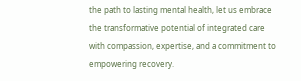the path to lasting mental health, let us embrace the transformative potential of integrated care with compassion, expertise, and a commitment to empowering recovery.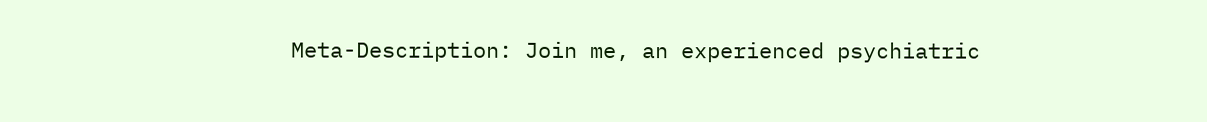Meta-Description: Join me, an experienced psychiatric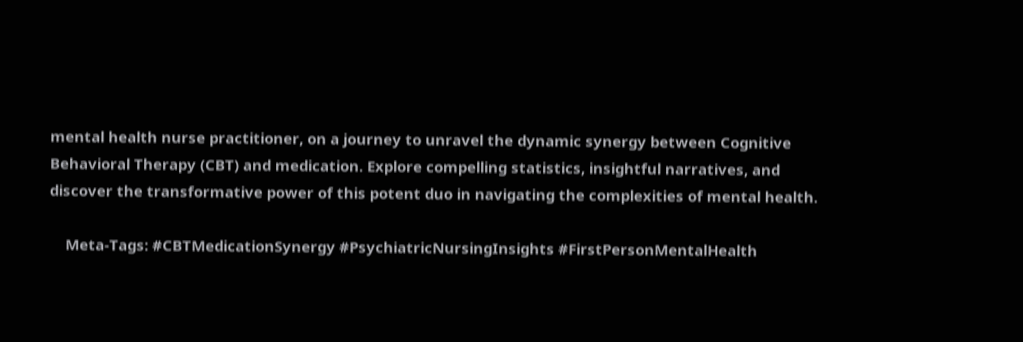mental health nurse practitioner, on a journey to unravel the dynamic synergy between Cognitive Behavioral Therapy (CBT) and medication. Explore compelling statistics, insightful narratives, and discover the transformative power of this potent duo in navigating the complexities of mental health.

    Meta-Tags: #CBTMedicationSynergy #PsychiatricNursingInsights #FirstPersonMentalHealth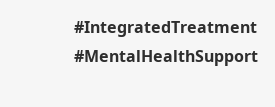#IntegratedTreatment #MentalHealthSupport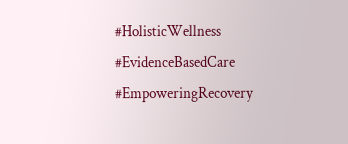#HolisticWellness #EvidenceBasedCare #EmpoweringRecovery